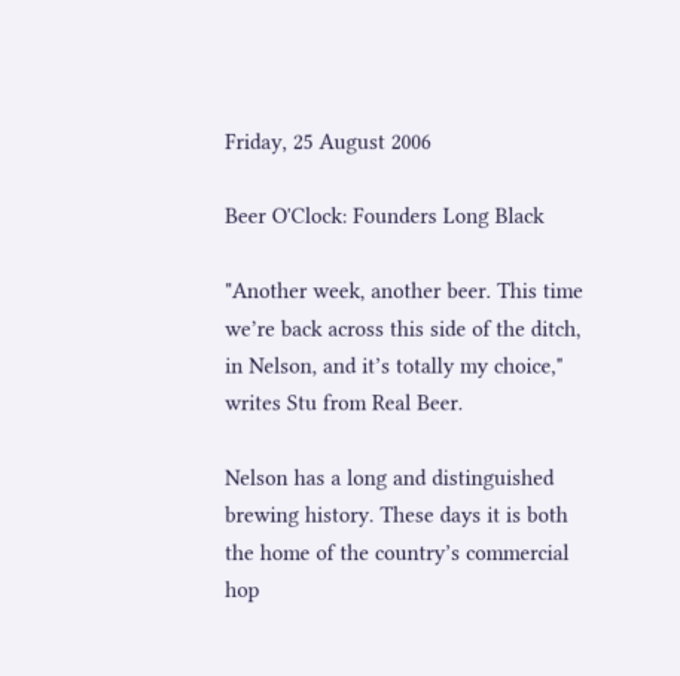Friday, 25 August 2006

Beer O'Clock: Founders Long Black

"Another week, another beer. This time we’re back across this side of the ditch, in Nelson, and it’s totally my choice," writes Stu from Real Beer.

Nelson has a long and distinguished brewing history. These days it is both the home of the country’s commercial hop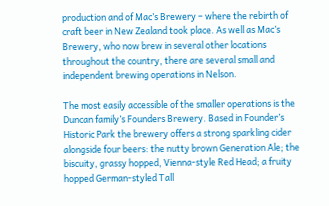production and of Mac’s Brewery – where the rebirth of craft beer in New Zealand took place. As well as Mac’s Brewery, who now brew in several other locations throughout the country, there are several small and independent brewing operations in Nelson.

The most easily accessible of the smaller operations is the Duncan family’s Founders Brewery. Based in Founder’s Historic Park the brewery offers a strong sparkling cider alongside four beers: the nutty brown Generation Ale; the biscuity, grassy hopped, Vienna-style Red Head; a fruity hopped German-styled Tall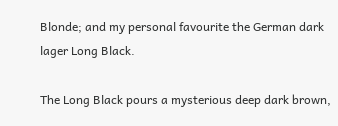Blonde; and my personal favourite the German dark lager Long Black.

The Long Black pours a mysterious deep dark brown,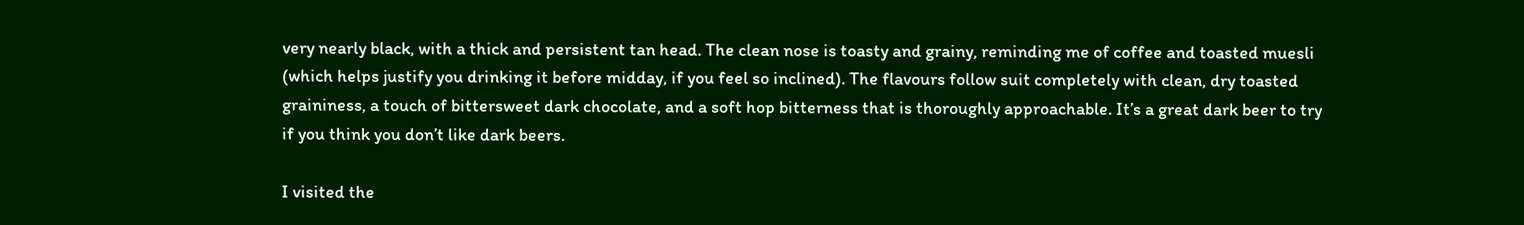very nearly black, with a thick and persistent tan head. The clean nose is toasty and grainy, reminding me of coffee and toasted muesli (which helps justify you drinking it before midday, if you feel so inclined). The flavours follow suit completely with clean, dry toasted graininess, a touch of bittersweet dark chocolate, and a soft hop bitterness that is thoroughly approachable. It’s a great dark beer to try if you think you don’t like dark beers.

I visited the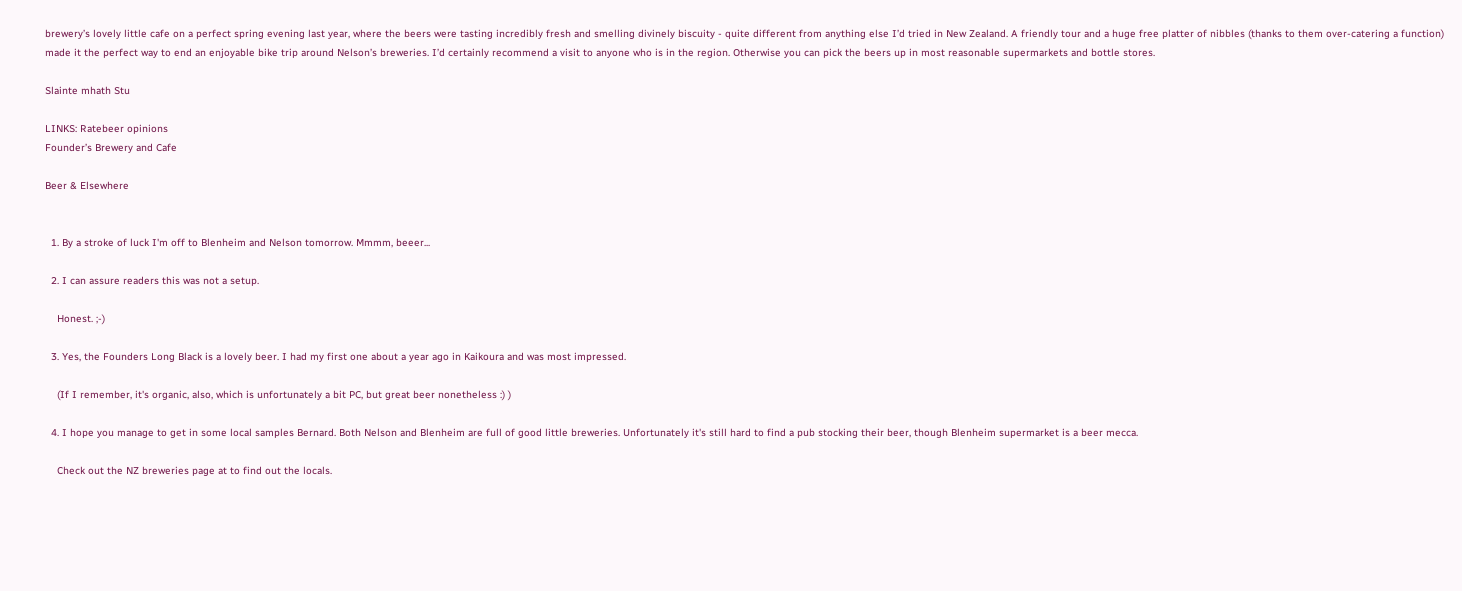brewery’s lovely little cafe on a perfect spring evening last year, where the beers were tasting incredibly fresh and smelling divinely biscuity - quite different from anything else I’d tried in New Zealand. A friendly tour and a huge free platter of nibbles (thanks to them over-catering a function) made it the perfect way to end an enjoyable bike trip around Nelson’s breweries. I’d certainly recommend a visit to anyone who is in the region. Otherwise you can pick the beers up in most reasonable supermarkets and bottle stores.

Slainte mhath Stu

LINKS: Ratebeer opinions
Founder’s Brewery and Cafe

Beer & Elsewhere


  1. By a stroke of luck I'm off to Blenheim and Nelson tomorrow. Mmmm, beeer...

  2. I can assure readers this was not a setup.

    Honest. ;-)

  3. Yes, the Founders Long Black is a lovely beer. I had my first one about a year ago in Kaikoura and was most impressed.

    (If I remember, it's organic, also, which is unfortunately a bit PC, but great beer nonetheless :) )

  4. I hope you manage to get in some local samples Bernard. Both Nelson and Blenheim are full of good little breweries. Unfortunately it's still hard to find a pub stocking their beer, though Blenheim supermarket is a beer mecca.

    Check out the NZ breweries page at to find out the locals.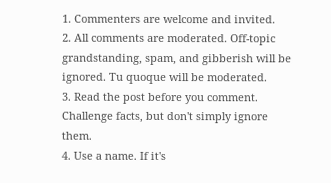1. Commenters are welcome and invited.
2. All comments are moderated. Off-topic grandstanding, spam, and gibberish will be ignored. Tu quoque will be moderated.
3. Read the post before you comment. Challenge facts, but don't simply ignore them.
4. Use a name. If it's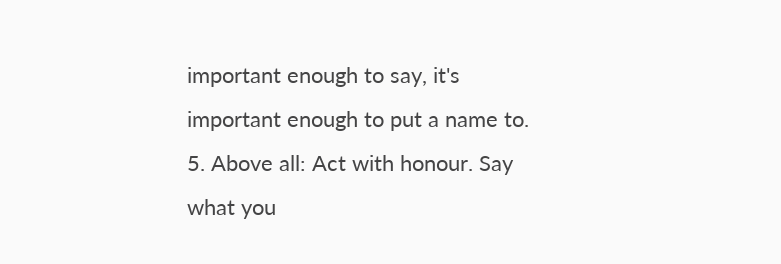important enough to say, it's important enough to put a name to.
5. Above all: Act with honour. Say what you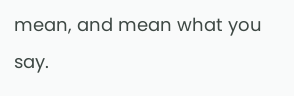mean, and mean what you say.